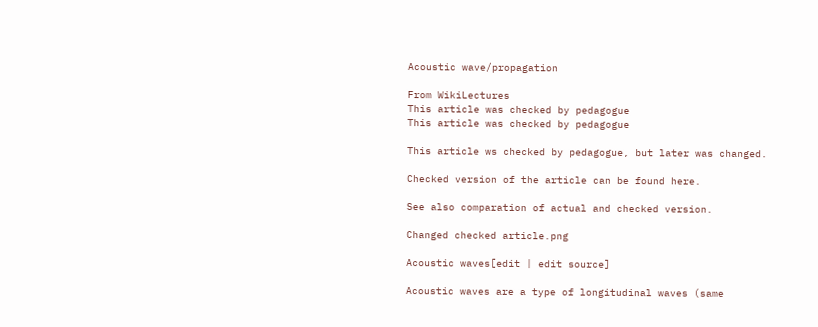Acoustic wave/propagation

From WikiLectures
This article was checked by pedagogue
This article was checked by pedagogue

This article ws checked by pedagogue, but later was changed.

Checked version of the article can be found here.

See also comparation of actual and checked version.

Changed checked article.png

Acoustic waves[edit | edit source]

Acoustic waves are a type of longitudinal waves (same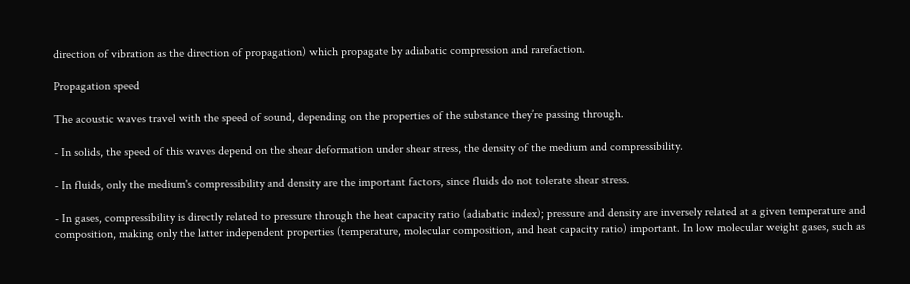direction of vibration as the direction of propagation) which propagate by adiabatic compression and rarefaction.

Propagation speed

The acoustic waves travel with the speed of sound, depending on the properties of the substance they’re passing through.

- In solids, the speed of this waves depend on the shear deformation under shear stress, the density of the medium and compressibility.

- In fluids, only the medium's compressibility and density are the important factors, since fluids do not tolerate shear stress.

- In gases, compressibility is directly related to pressure through the heat capacity ratio (adiabatic index); pressure and density are inversely related at a given temperature and composition, making only the latter independent properties (temperature, molecular composition, and heat capacity ratio) important. In low molecular weight gases, such as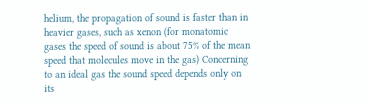helium, the propagation of sound is faster than in heavier gases, such as xenon (for monatomic gases the speed of sound is about 75% of the mean speed that molecules move in the gas) Concerning to an ideal gas the sound speed depends only on its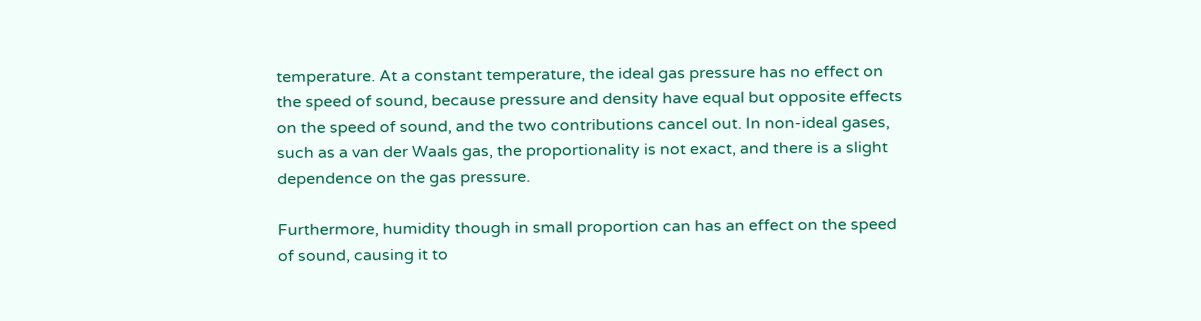temperature. At a constant temperature, the ideal gas pressure has no effect on the speed of sound, because pressure and density have equal but opposite effects on the speed of sound, and the two contributions cancel out. In non-ideal gases, such as a van der Waals gas, the proportionality is not exact, and there is a slight dependence on the gas pressure.

Furthermore, humidity though in small proportion can has an effect on the speed of sound, causing it to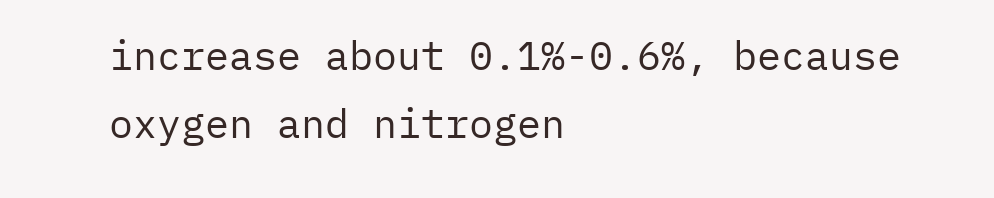increase about 0.1%-0.6%, because oxygen and nitrogen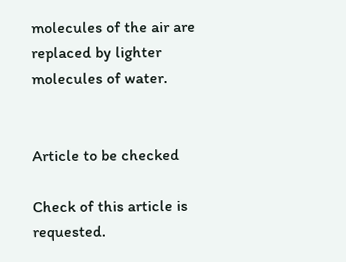molecules of the air are replaced by lighter molecules of water.


Article to be checked

Check of this article is requested.